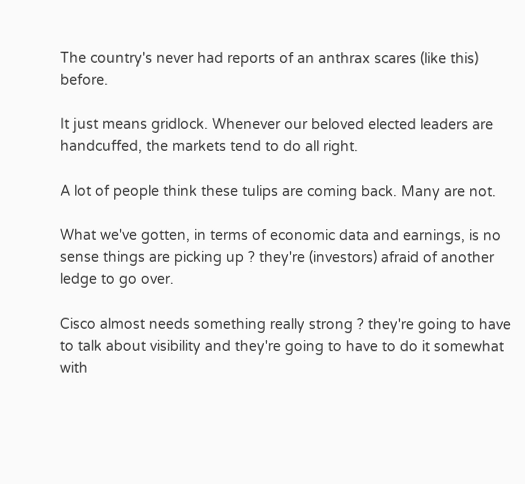The country's never had reports of an anthrax scares (like this) before.

It just means gridlock. Whenever our beloved elected leaders are handcuffed, the markets tend to do all right.

A lot of people think these tulips are coming back. Many are not.

What we've gotten, in terms of economic data and earnings, is no sense things are picking up ? they're (investors) afraid of another ledge to go over.

Cisco almost needs something really strong ? they're going to have to talk about visibility and they're going to have to do it somewhat with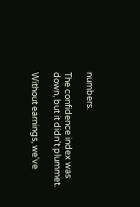numbers.

The confidence index was down, but it didn't plummet.

Without earnings, we've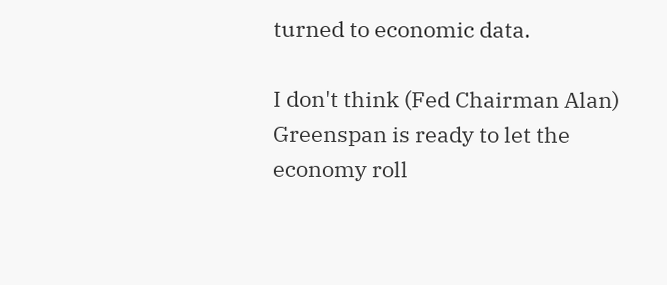turned to economic data.

I don't think (Fed Chairman Alan) Greenspan is ready to let the economy roll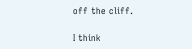off the cliff.

I think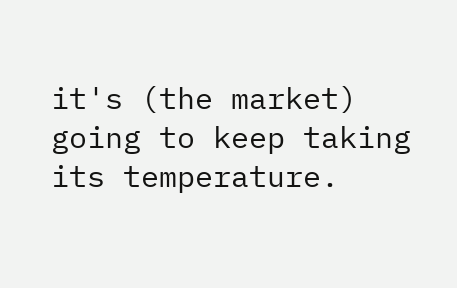it's (the market) going to keep taking its temperature.